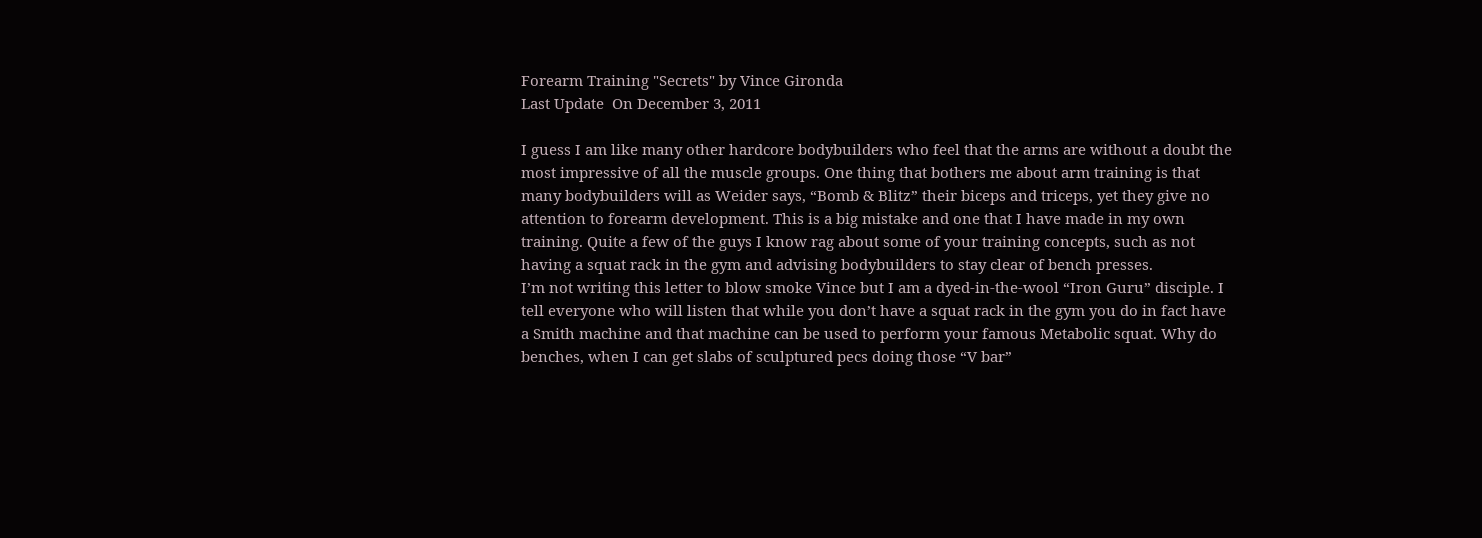Forearm Training "Secrets" by Vince Gironda
Last Update  On December 3, 2011

I guess I am like many other hardcore bodybuilders who feel that the arms are without a doubt the most impressive of all the muscle groups. One thing that bothers me about arm training is that many bodybuilders will as Weider says, “Bomb & Blitz” their biceps and triceps, yet they give no attention to forearm development. This is a big mistake and one that I have made in my own training. Quite a few of the guys I know rag about some of your training concepts, such as not having a squat rack in the gym and advising bodybuilders to stay clear of bench presses.
I’m not writing this letter to blow smoke Vince but I am a dyed-in-the-wool “Iron Guru” disciple. I tell everyone who will listen that while you don’t have a squat rack in the gym you do in fact have a Smith machine and that machine can be used to perform your famous Metabolic squat. Why do benches, when I can get slabs of sculptured pecs doing those “V bar”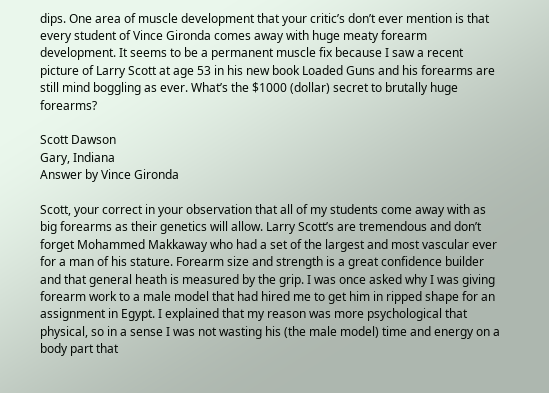dips. One area of muscle development that your critic’s don’t ever mention is that every student of Vince Gironda comes away with huge meaty forearm development. It seems to be a permanent muscle fix because I saw a recent picture of Larry Scott at age 53 in his new book Loaded Guns and his forearms are still mind boggling as ever. What’s the $1000 (dollar) secret to brutally huge forearms?

Scott Dawson
Gary, Indiana
Answer by Vince Gironda

Scott, your correct in your observation that all of my students come away with as big forearms as their genetics will allow. Larry Scott’s are tremendous and don’t forget Mohammed Makkaway who had a set of the largest and most vascular ever for a man of his stature. Forearm size and strength is a great confidence builder and that general heath is measured by the grip. I was once asked why I was giving forearm work to a male model that had hired me to get him in ripped shape for an assignment in Egypt. I explained that my reason was more psychological that physical, so in a sense I was not wasting his (the male model) time and energy on a body part that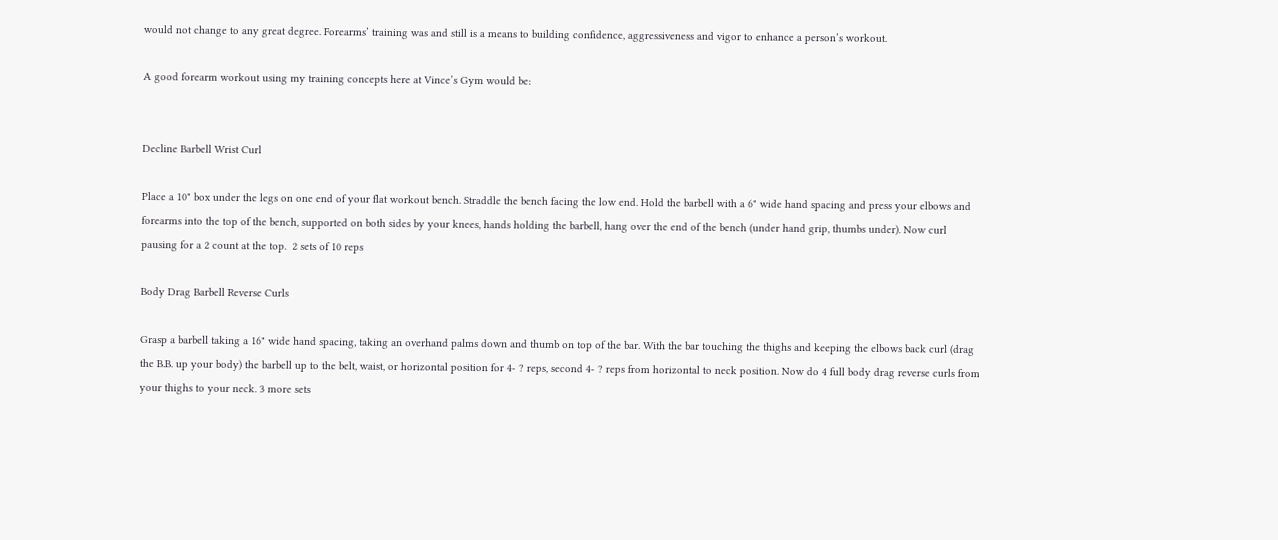would not change to any great degree. Forearms’ training was and still is a means to building confidence, aggressiveness and vigor to enhance a person’s workout.

A good forearm workout using my training concepts here at Vince’s Gym would be:


Decline Barbell Wrist Curl

Place a 10" box under the legs on one end of your flat workout bench. Straddle the bench facing the low end. Hold the barbell with a 6" wide hand spacing and press your elbows and forearms into the top of the bench, supported on both sides by your knees, hands holding the barbell, hang over the end of the bench (under hand grip, thumbs under). Now curl pausing for a 2 count at the top.  2 sets of 10 reps

Body Drag Barbell Reverse Curls

Grasp a barbell taking a 16" wide hand spacing, taking an overhand palms down and thumb on top of the bar. With the bar touching the thighs and keeping the elbows back curl (drag the B.B. up your body) the barbell up to the belt, waist, or horizontal position for 4- ? reps, second 4- ? reps from horizontal to neck position. Now do 4 full body drag reverse curls from your thighs to your neck. 3 more sets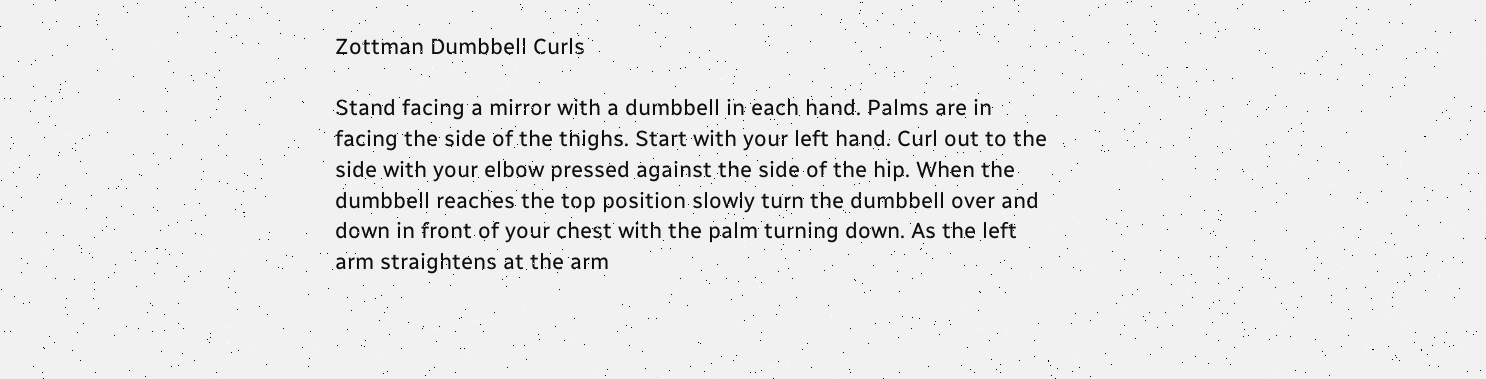Zottman Dumbbell Curls

Stand facing a mirror with a dumbbell in each hand. Palms are in facing the side of the thighs. Start with your left hand. Curl out to the side with your elbow pressed against the side of the hip. When the dumbbell reaches the top position slowly turn the dumbbell over and down in front of your chest with the palm turning down. As the left arm straightens at the arm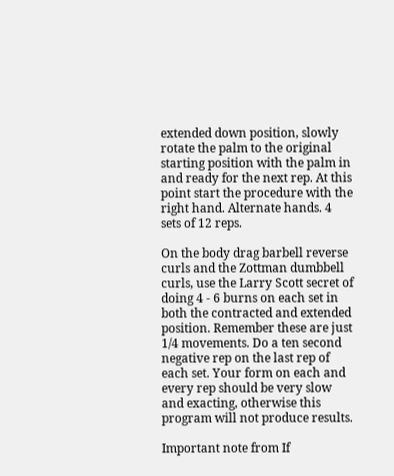extended down position, slowly rotate the palm to the original starting position with the palm in and ready for the next rep. At this point start the procedure with the right hand. Alternate hands. 4 sets of 12 reps.

On the body drag barbell reverse curls and the Zottman dumbbell curls, use the Larry Scott secret of doing 4 - 6 burns on each set in both the contracted and extended position. Remember these are just 1/4 movements. Do a ten second negative rep on the last rep of each set. Your form on each and every rep should be very slow and exacting, otherwise this program will not produce results.

Important note from If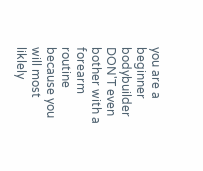you are a beginner bodybuilder DON'T even bother with a forearm routine because you will most liklely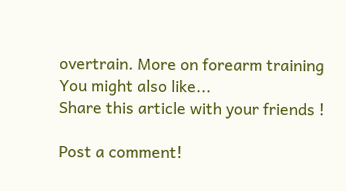overtrain. More on forearm training
You might also like...
Share this article with your friends !

Post a comment!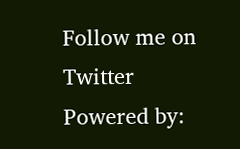Follow me on Twitter
Powered by: